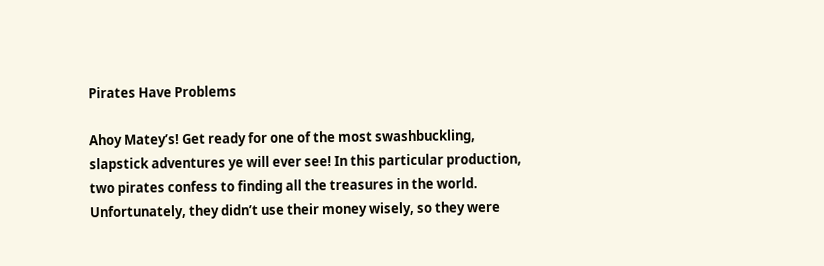Pirates Have Problems

Ahoy Matey’s! Get ready for one of the most swashbuckling, slapstick adventures ye will ever see! In this particular production, two pirates confess to finding all the treasures in the world. Unfortunately, they didn’t use their money wisely, so they were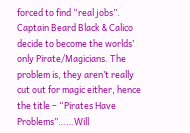forced to find “real jobs”. Captain Beard Black & Calico decide to become the worlds’ only Pirate/Magicians. The problem is, they aren’t really cut out for magic either, hence the title – “Pirates Have Problems”……Will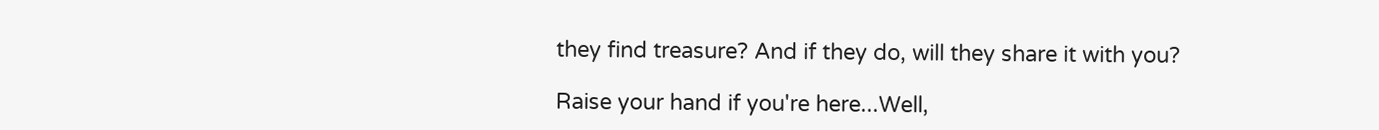they find treasure? And if they do, will they share it with you?

Raise your hand if you're here...Well,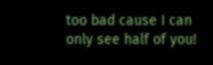too bad cause I can only see half of you!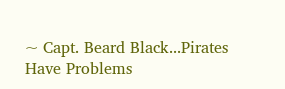~ Capt. Beard Black...Pirates Have Problems